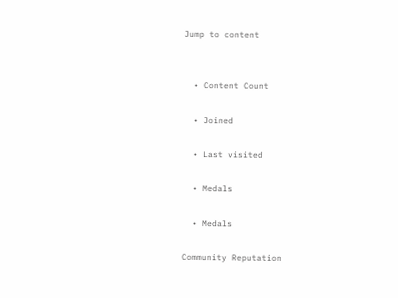Jump to content


  • Content Count

  • Joined

  • Last visited

  • Medals

  • Medals

Community Reputation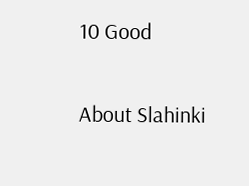10 Good

About Slahinki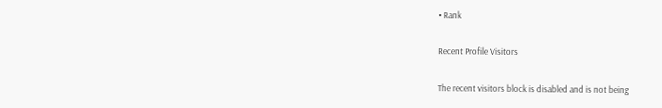• Rank

Recent Profile Visitors

The recent visitors block is disabled and is not being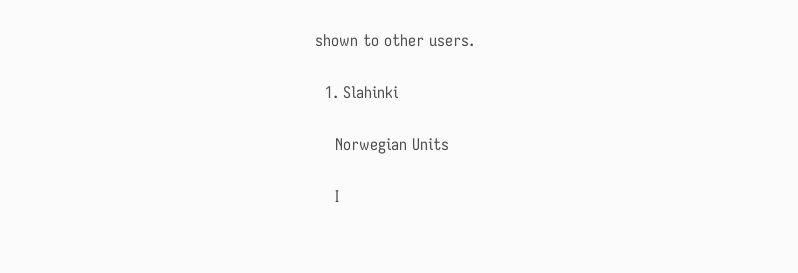shown to other users.

  1. Slahinki

    Norwegian Units

    I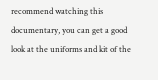recommend watching this documentary, you can get a good look at the uniforms and kit of the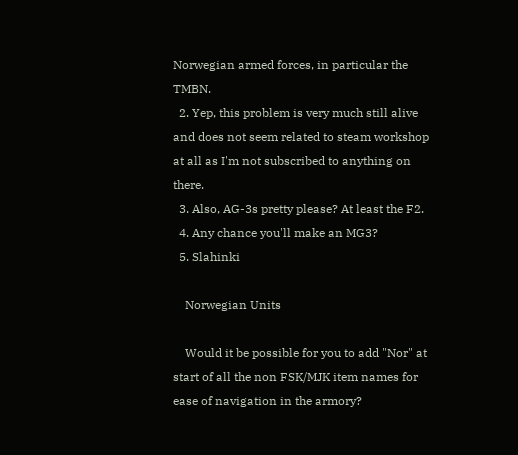Norwegian armed forces, in particular the TMBN.
  2. Yep, this problem is very much still alive and does not seem related to steam workshop at all as I'm not subscribed to anything on there.
  3. Also, AG-3s pretty please? At least the F2.
  4. Any chance you'll make an MG3?
  5. Slahinki

    Norwegian Units

    Would it be possible for you to add "Nor" at start of all the non FSK/MJK item names for ease of navigation in the armory?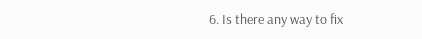6. Is there any way to fix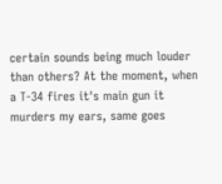certain sounds being much louder than others? At the moment, when a T-34 fires it's main gun it murders my ears, same goes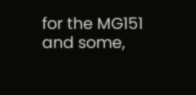for the MG151 and some,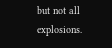but not all explosions.